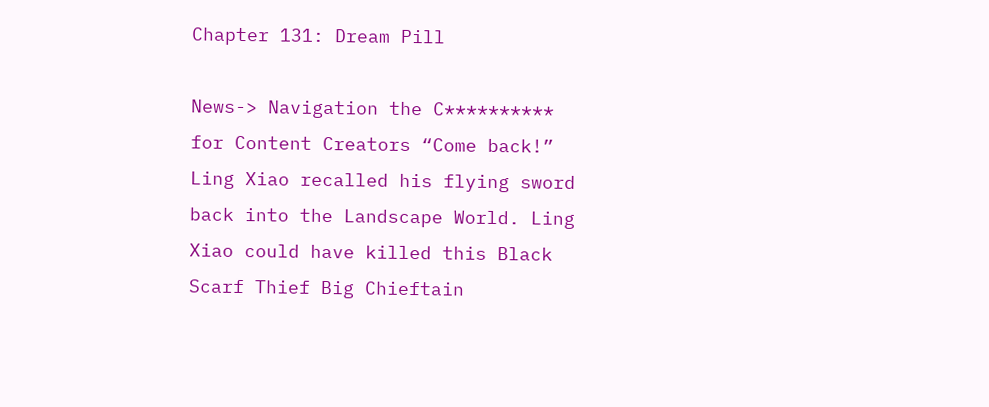Chapter 131: Dream Pill

News-> Navigation the C********** for Content Creators “Come back!” Ling Xiao recalled his flying sword back into the Landscape World. Ling Xiao could have killed this Black Scarf Thief Big Chieftain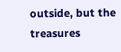outside, but the treasures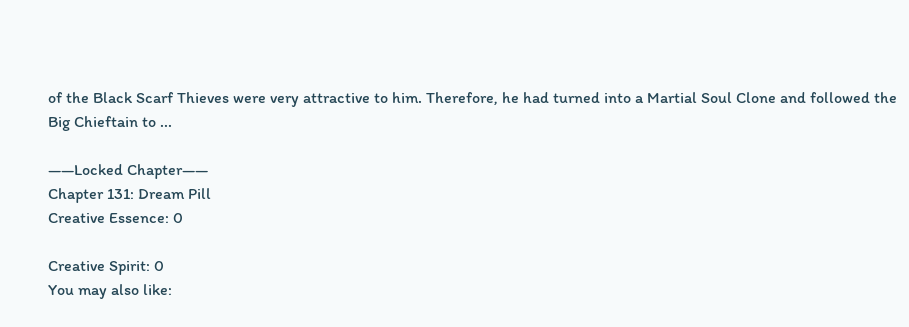of the Black Scarf Thieves were very attractive to him. Therefore, he had turned into a Martial Soul Clone and followed the Big Chieftain to ...

——Locked Chapter——
Chapter 131: Dream Pill
Creative Essence: 0

Creative Spirit: 0
You may also like: